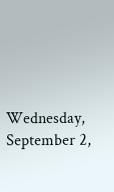Wednesday, September 2,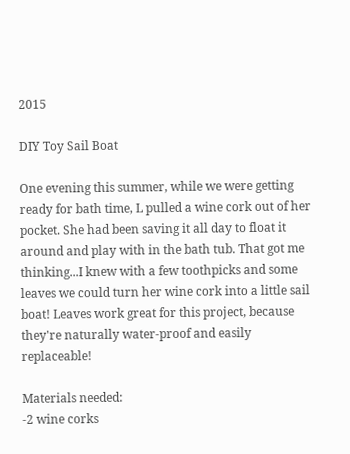2015

DIY Toy Sail Boat

One evening this summer, while we were getting ready for bath time, L pulled a wine cork out of her pocket. She had been saving it all day to float it around and play with in the bath tub. That got me thinking...I knew with a few toothpicks and some leaves we could turn her wine cork into a little sail boat! Leaves work great for this project, because they're naturally water-proof and easily replaceable!

Materials needed:
-2 wine corks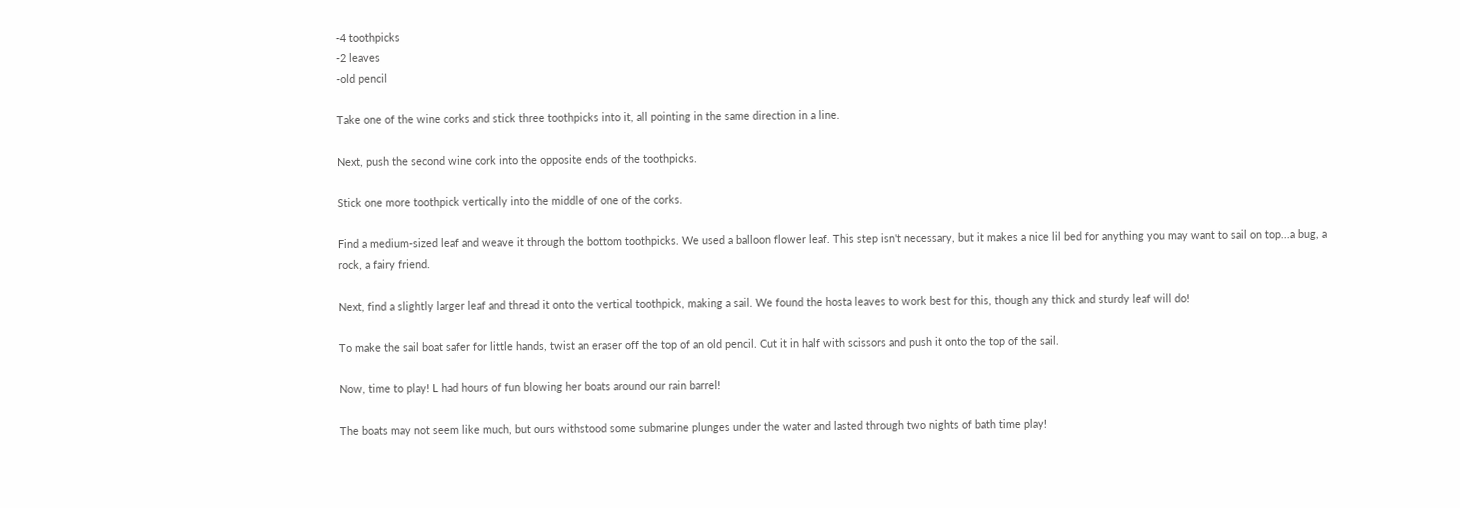-4 toothpicks
-2 leaves
-old pencil

Take one of the wine corks and stick three toothpicks into it, all pointing in the same direction in a line.

Next, push the second wine cork into the opposite ends of the toothpicks.

Stick one more toothpick vertically into the middle of one of the corks.

Find a medium-sized leaf and weave it through the bottom toothpicks. We used a balloon flower leaf. This step isn't necessary, but it makes a nice lil bed for anything you may want to sail on top...a bug, a rock, a fairy friend.

Next, find a slightly larger leaf and thread it onto the vertical toothpick, making a sail. We found the hosta leaves to work best for this, though any thick and sturdy leaf will do!

To make the sail boat safer for little hands, twist an eraser off the top of an old pencil. Cut it in half with scissors and push it onto the top of the sail.

Now, time to play! L had hours of fun blowing her boats around our rain barrel!

The boats may not seem like much, but ours withstood some submarine plunges under the water and lasted through two nights of bath time play!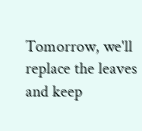Tomorrow, we'll replace the leaves and keep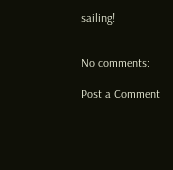sailing!


No comments:

Post a Comment